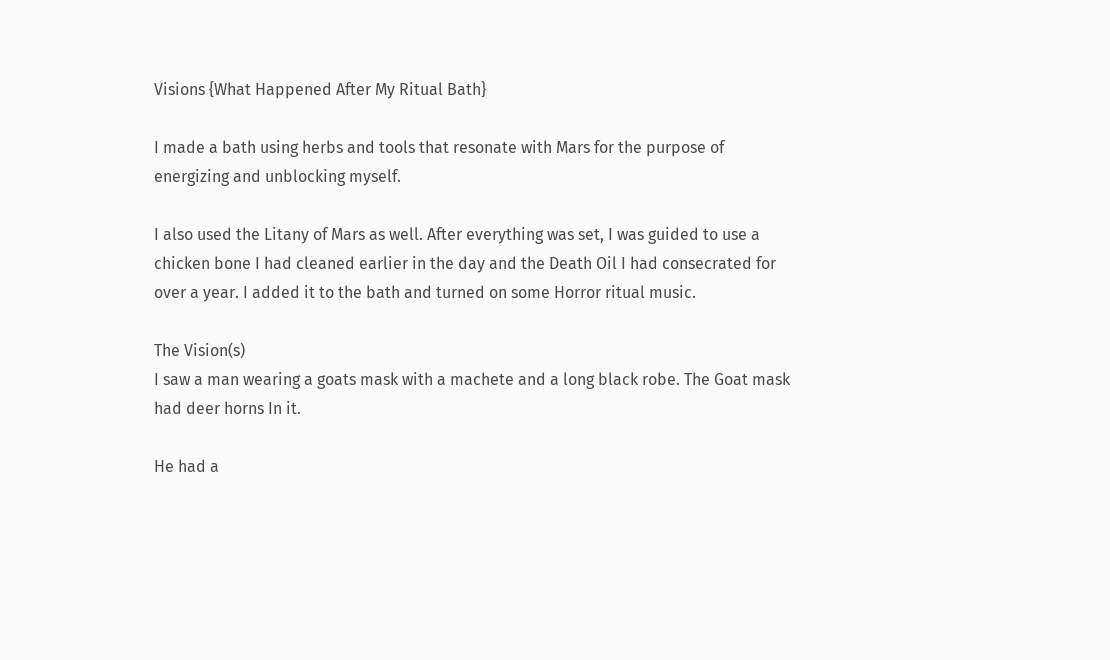Visions {What Happened After My Ritual Bath}

I made a bath using herbs and tools that resonate with Mars for the purpose of energizing and unblocking myself.

I also used the Litany of Mars as well. After everything was set, I was guided to use a chicken bone I had cleaned earlier in the day and the Death Oil I had consecrated for over a year. I added it to the bath and turned on some Horror ritual music.

The Vision(s)
I saw a man wearing a goats mask with a machete and a long black robe. The Goat mask had deer horns In it.

He had a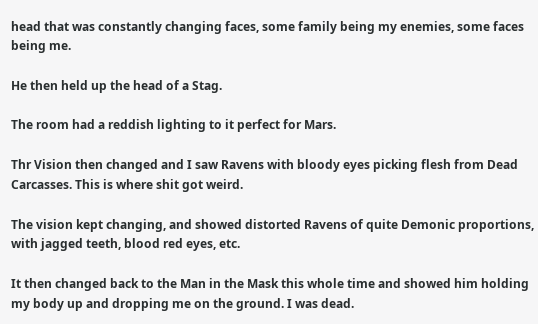head that was constantly changing faces, some family being my enemies, some faces being me.

He then held up the head of a Stag.

The room had a reddish lighting to it perfect for Mars.

Thr Vision then changed and I saw Ravens with bloody eyes picking flesh from Dead Carcasses. This is where shit got weird.

The vision kept changing, and showed distorted Ravens of quite Demonic proportions, with jagged teeth, blood red eyes, etc.

It then changed back to the Man in the Mask this whole time and showed him holding my body up and dropping me on the ground. I was dead.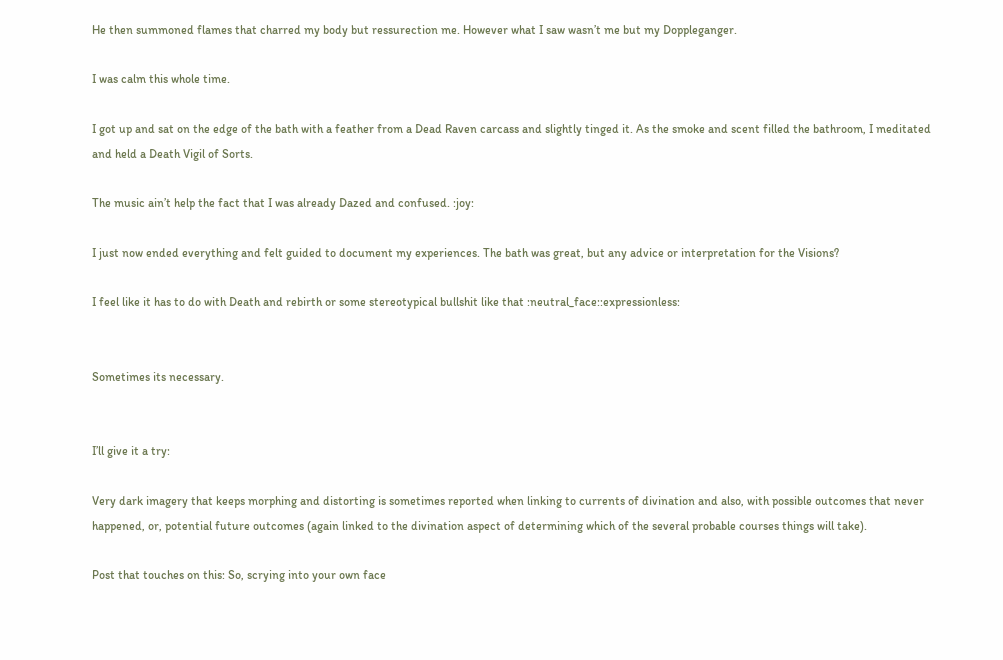He then summoned flames that charred my body but ressurection me. However what I saw wasn’t me but my Doppleganger.

I was calm this whole time.

I got up and sat on the edge of the bath with a feather from a Dead Raven carcass and slightly tinged it. As the smoke and scent filled the bathroom, I meditated and held a Death Vigil of Sorts.

The music ain’t help the fact that I was already Dazed and confused. :joy:

I just now ended everything and felt guided to document my experiences. The bath was great, but any advice or interpretation for the Visions?

I feel like it has to do with Death and rebirth or some stereotypical bullshit like that :neutral_face::expressionless:


Sometimes its necessary.


I’ll give it a try:

Very dark imagery that keeps morphing and distorting is sometimes reported when linking to currents of divination and also, with possible outcomes that never happened, or, potential future outcomes (again linked to the divination aspect of determining which of the several probable courses things will take).

Post that touches on this: So, scrying into your own face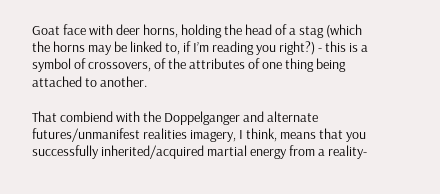Goat face with deer horns, holding the head of a stag (which the horns may be linked to, if I’m reading you right?) - this is a symbol of crossovers, of the attributes of one thing being attached to another.

That combiend with the Doppelganger and alternate futures/unmanifest realities imagery, I think, means that you successfully inherited/acquired martial energy from a reality-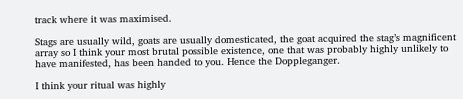track where it was maximised.

Stags are usually wild, goats are usually domesticated, the goat acquired the stag’s magnificent array so I think your most brutal possible existence, one that was probably highly unlikely to have manifested, has been handed to you. Hence the Doppleganger.

I think your ritual was highly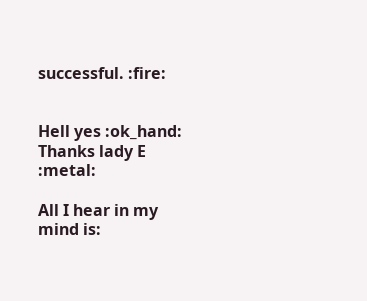successful. :fire:


Hell yes :ok_hand:
Thanks lady E :metal:

All I hear in my mind is: